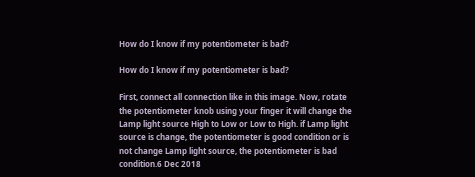How do I know if my potentiometer is bad?

How do I know if my potentiometer is bad?

First, connect all connection like in this image. Now, rotate the potentiometer knob using your finger it will change the Lamp light source High to Low or Low to High. if Lamp light source is change, the potentiometer is good condition or is not change Lamp light source, the potentiometer is bad condition.6 Dec 2018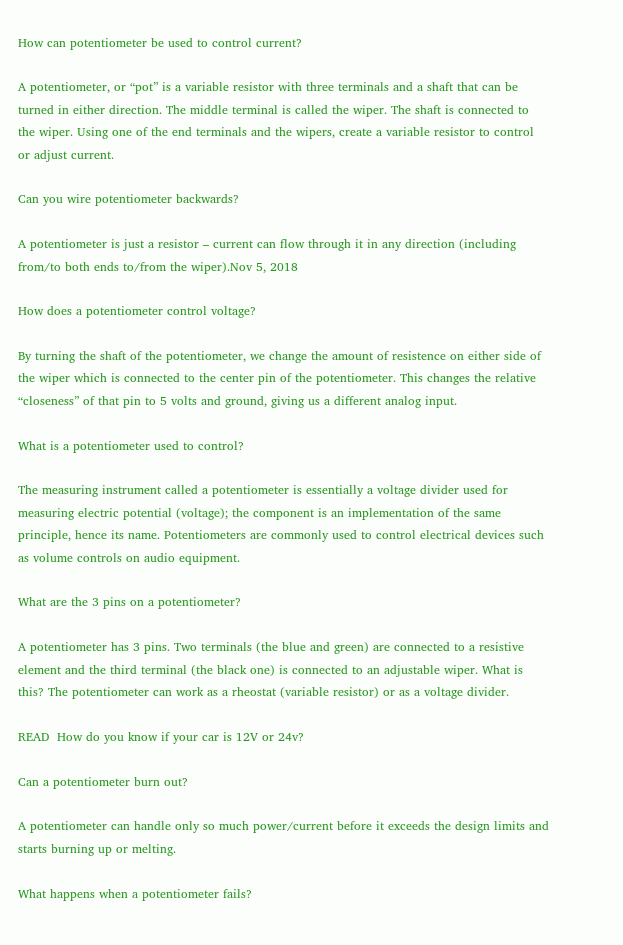How can potentiometer be used to control current?

A potentiometer, or “pot” is a variable resistor with three terminals and a shaft that can be turned in either direction. The middle terminal is called the wiper. The shaft is connected to the wiper. Using one of the end terminals and the wipers, create a variable resistor to control or adjust current.

Can you wire potentiometer backwards?

A potentiometer is just a resistor – current can flow through it in any direction (including from/to both ends to/from the wiper).Nov 5, 2018

How does a potentiometer control voltage?

By turning the shaft of the potentiometer, we change the amount of resistence on either side of the wiper which is connected to the center pin of the potentiometer. This changes the relative “closeness” of that pin to 5 volts and ground, giving us a different analog input.

What is a potentiometer used to control?

The measuring instrument called a potentiometer is essentially a voltage divider used for measuring electric potential (voltage); the component is an implementation of the same principle, hence its name. Potentiometers are commonly used to control electrical devices such as volume controls on audio equipment.

What are the 3 pins on a potentiometer?

A potentiometer has 3 pins. Two terminals (the blue and green) are connected to a resistive element and the third terminal (the black one) is connected to an adjustable wiper. What is this? The potentiometer can work as a rheostat (variable resistor) or as a voltage divider.

READ  How do you know if your car is 12V or 24v?

Can a potentiometer burn out?

A potentiometer can handle only so much power/current before it exceeds the design limits and starts burning up or melting.

What happens when a potentiometer fails?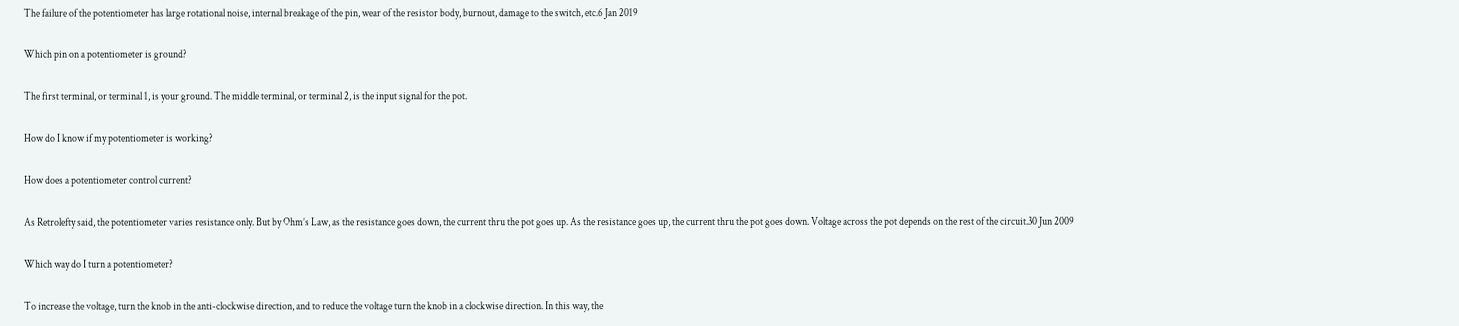The failure of the potentiometer has large rotational noise, internal breakage of the pin, wear of the resistor body, burnout, damage to the switch, etc.6 Jan 2019

Which pin on a potentiometer is ground?

The first terminal, or terminal 1, is your ground. The middle terminal, or terminal 2, is the input signal for the pot.

How do I know if my potentiometer is working?

How does a potentiometer control current?

As Retrolefty said, the potentiometer varies resistance only. But by Ohm’s Law, as the resistance goes down, the current thru the pot goes up. As the resistance goes up, the current thru the pot goes down. Voltage across the pot depends on the rest of the circuit.30 Jun 2009

Which way do I turn a potentiometer?

To increase the voltage, turn the knob in the anti-clockwise direction, and to reduce the voltage turn the knob in a clockwise direction. In this way, the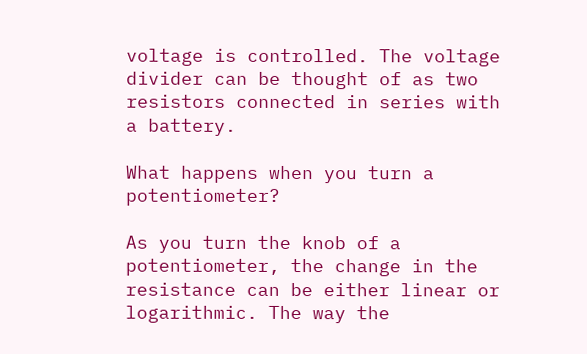voltage is controlled. The voltage divider can be thought of as two resistors connected in series with a battery.

What happens when you turn a potentiometer?

As you turn the knob of a potentiometer, the change in the resistance can be either linear or logarithmic. The way the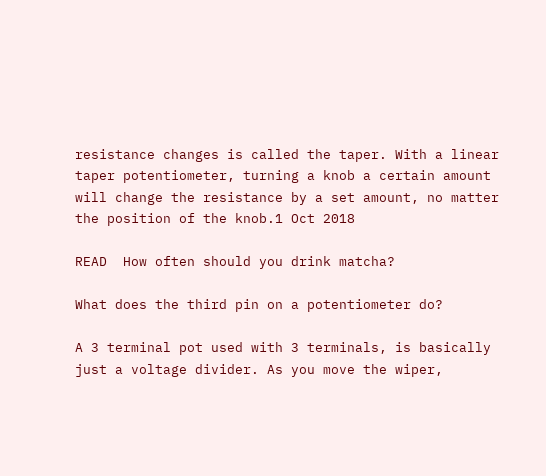resistance changes is called the taper. With a linear taper potentiometer, turning a knob a certain amount will change the resistance by a set amount, no matter the position of the knob.1 Oct 2018

READ  How often should you drink matcha?

What does the third pin on a potentiometer do?

A 3 terminal pot used with 3 terminals, is basically just a voltage divider. As you move the wiper,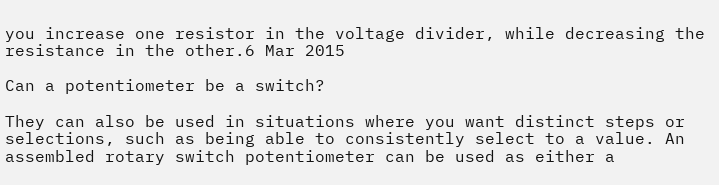you increase one resistor in the voltage divider, while decreasing the resistance in the other.6 Mar 2015

Can a potentiometer be a switch?

They can also be used in situations where you want distinct steps or selections, such as being able to consistently select to a value. An assembled rotary switch potentiometer can be used as either a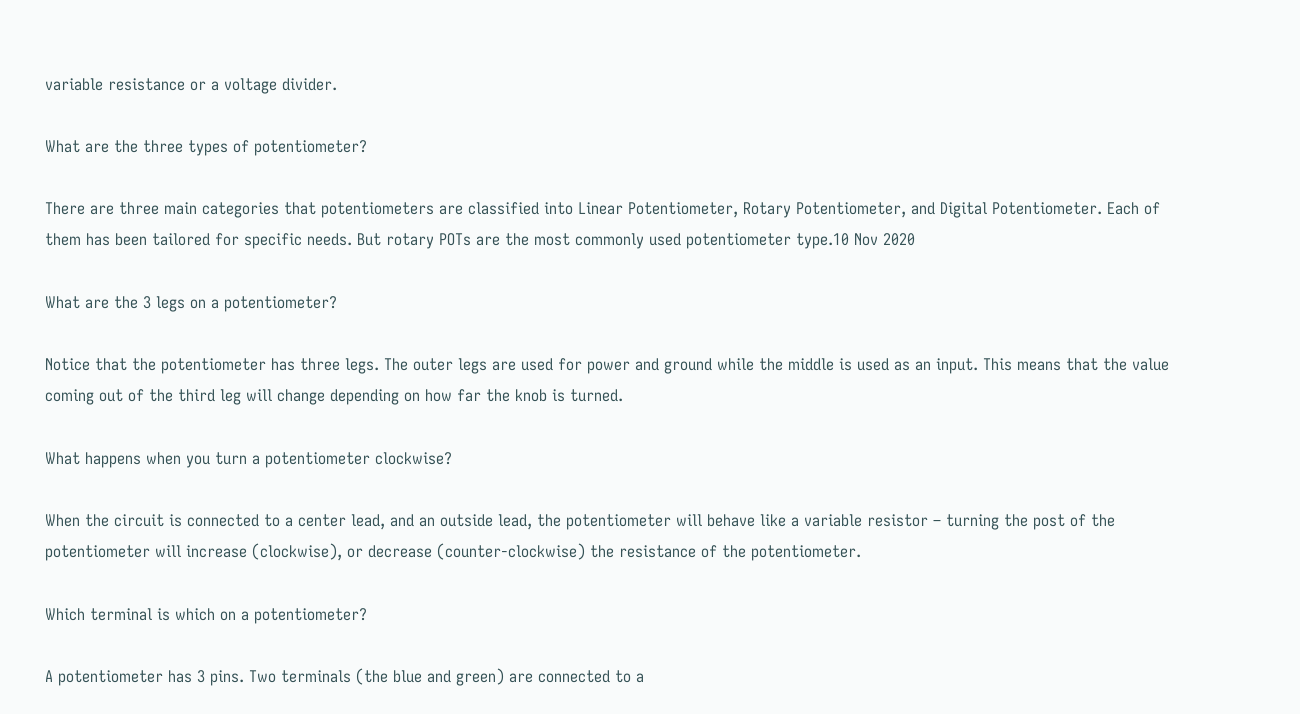variable resistance or a voltage divider.

What are the three types of potentiometer?

There are three main categories that potentiometers are classified into Linear Potentiometer, Rotary Potentiometer, and Digital Potentiometer. Each of them has been tailored for specific needs. But rotary POTs are the most commonly used potentiometer type.10 Nov 2020

What are the 3 legs on a potentiometer?

Notice that the potentiometer has three legs. The outer legs are used for power and ground while the middle is used as an input. This means that the value coming out of the third leg will change depending on how far the knob is turned.

What happens when you turn a potentiometer clockwise?

When the circuit is connected to a center lead, and an outside lead, the potentiometer will behave like a variable resistor – turning the post of the potentiometer will increase (clockwise), or decrease (counter-clockwise) the resistance of the potentiometer.

Which terminal is which on a potentiometer?

A potentiometer has 3 pins. Two terminals (the blue and green) are connected to a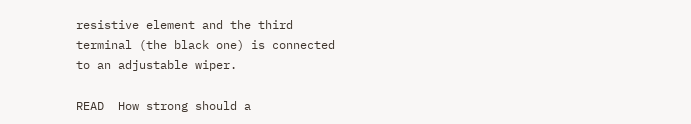resistive element and the third terminal (the black one) is connected to an adjustable wiper.

READ  How strong should a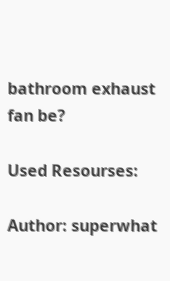bathroom exhaust fan be?

Used Resourses:

Author: superwhat